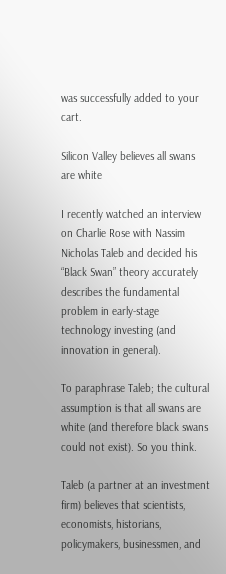was successfully added to your cart.

Silicon Valley believes all swans are white

I recently watched an interview on Charlie Rose with Nassim Nicholas Taleb and decided his “Black Swan” theory accurately describes the fundamental problem in early-stage technology investing (and innovation in general).

To paraphrase Taleb; the cultural assumption is that all swans are white (and therefore black swans could not exist). So you think.

Taleb (a partner at an investment firm) believes that scientists, economists, historians, policymakers, businessmen, and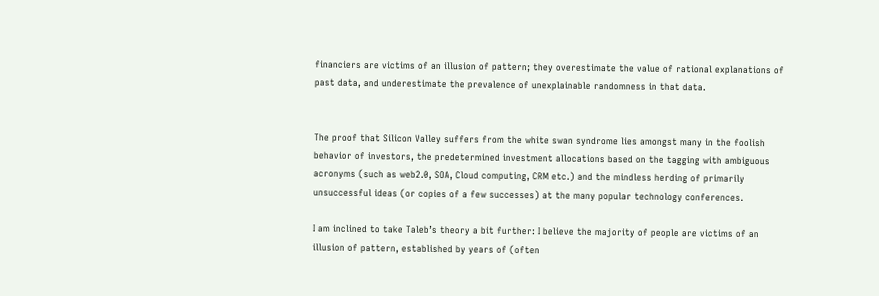financiers are victims of an illusion of pattern; they overestimate the value of rational explanations of past data, and underestimate the prevalence of unexplainable randomness in that data.


The proof that Silicon Valley suffers from the white swan syndrome lies amongst many in the foolish behavior of investors, the predetermined investment allocations based on the tagging with ambiguous acronyms (such as web2.0, SOA, Cloud computing, CRM etc.) and the mindless herding of primarily unsuccessful ideas (or copies of a few successes) at the many popular technology conferences.

I am inclined to take Taleb’s theory a bit further: I believe the majority of people are victims of an illusion of pattern, established by years of (often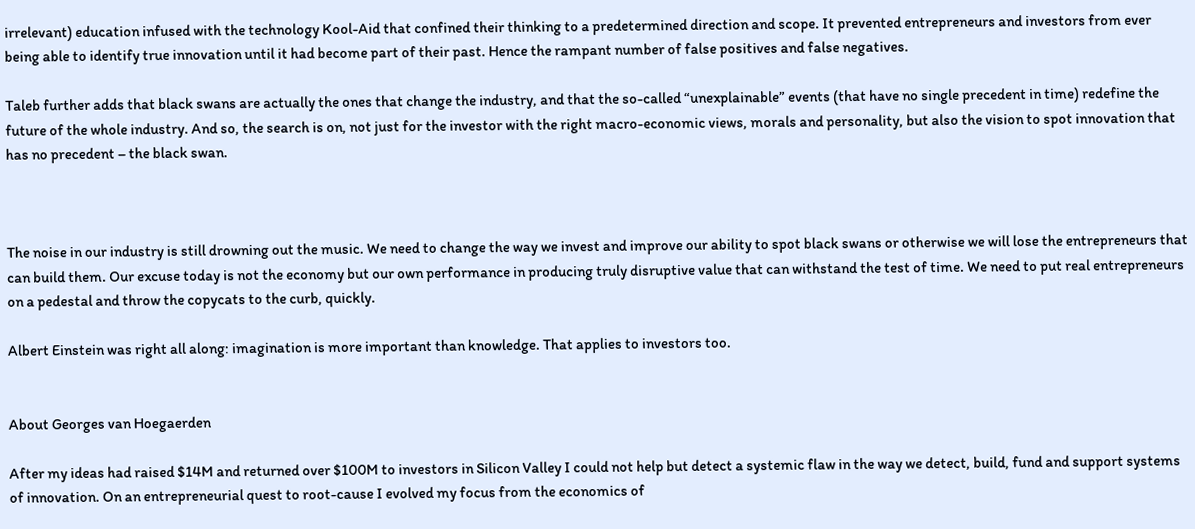irrelevant) education infused with the technology Kool-Aid that confined their thinking to a predetermined direction and scope. It prevented entrepreneurs and investors from ever being able to identify true innovation until it had become part of their past. Hence the rampant number of false positives and false negatives.

Taleb further adds that black swans are actually the ones that change the industry, and that the so-called “unexplainable” events (that have no single precedent in time) redefine the future of the whole industry. And so, the search is on, not just for the investor with the right macro-economic views, morals and personality, but also the vision to spot innovation that has no precedent – the black swan.



The noise in our industry is still drowning out the music. We need to change the way we invest and improve our ability to spot black swans or otherwise we will lose the entrepreneurs that can build them. Our excuse today is not the economy but our own performance in producing truly disruptive value that can withstand the test of time. We need to put real entrepreneurs on a pedestal and throw the copycats to the curb, quickly.

Albert Einstein was right all along: imagination is more important than knowledge. That applies to investors too.


About Georges van Hoegaerden

After my ideas had raised $14M and returned over $100M to investors in Silicon Valley I could not help but detect a systemic flaw in the way we detect, build, fund and support systems of innovation. On an entrepreneurial quest to root-cause I evolved my focus from the economics of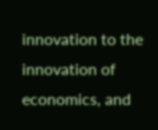innovation to the innovation of economics, and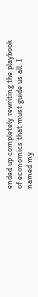ended up completely rewriting the playbook of economics that must guide us all. I named my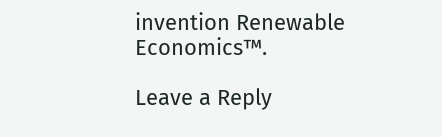invention Renewable Economics™.

Leave a Reply